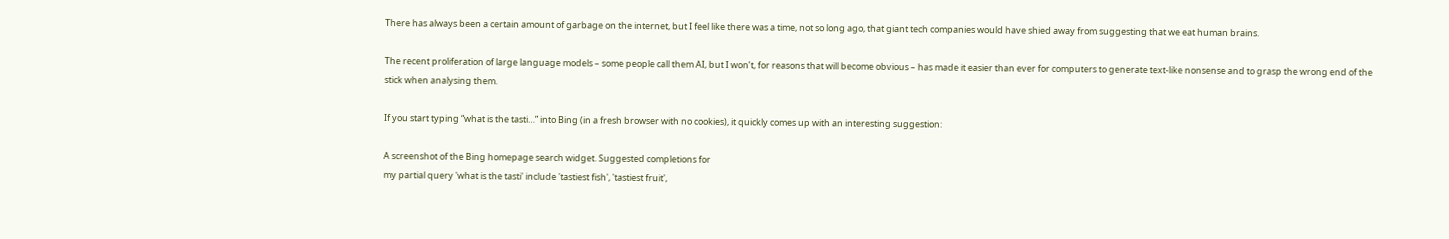There has always been a certain amount of garbage on the internet, but I feel like there was a time, not so long ago, that giant tech companies would have shied away from suggesting that we eat human brains.

The recent proliferation of large language models – some people call them AI, but I won’t, for reasons that will become obvious – has made it easier than ever for computers to generate text-like nonsense and to grasp the wrong end of the stick when analysing them.

If you start typing “what is the tasti…” into Bing (in a fresh browser with no cookies), it quickly comes up with an interesting suggestion:

A screenshot of the Bing homepage search widget. Suggested completions for
my partial query 'what is the tasti' include 'tastiest fish', 'tastiest fruit',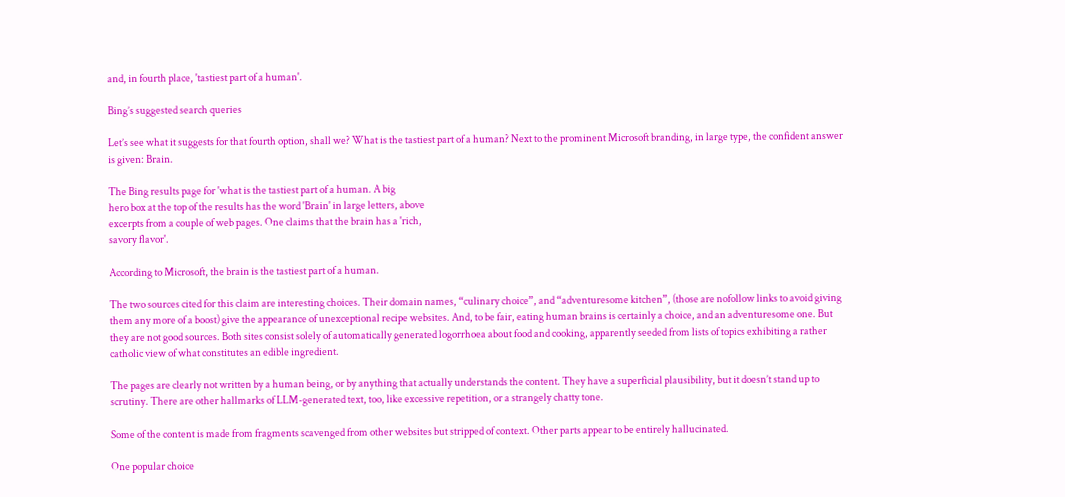and, in fourth place, 'tastiest part of a human'.

Bing’s suggested search queries

Let’s see what it suggests for that fourth option, shall we? What is the tastiest part of a human? Next to the prominent Microsoft branding, in large type, the confident answer is given: Brain.

The Bing results page for 'what is the tastiest part of a human. A big
hero box at the top of the results has the word 'Brain' in large letters, above
excerpts from a couple of web pages. One claims that the brain has a 'rich,
savory flavor'.

According to Microsoft, the brain is the tastiest part of a human.

The two sources cited for this claim are interesting choices. Their domain names, “culinary choice”, and “adventuresome kitchen”, (those are nofollow links to avoid giving them any more of a boost) give the appearance of unexceptional recipe websites. And, to be fair, eating human brains is certainly a choice, and an adventuresome one. But they are not good sources. Both sites consist solely of automatically generated logorrhoea about food and cooking, apparently seeded from lists of topics exhibiting a rather catholic view of what constitutes an edible ingredient.

The pages are clearly not written by a human being, or by anything that actually understands the content. They have a superficial plausibility, but it doesn’t stand up to scrutiny. There are other hallmarks of LLM-generated text, too, like excessive repetition, or a strangely chatty tone.

Some of the content is made from fragments scavenged from other websites but stripped of context. Other parts appear to be entirely hallucinated.

One popular choice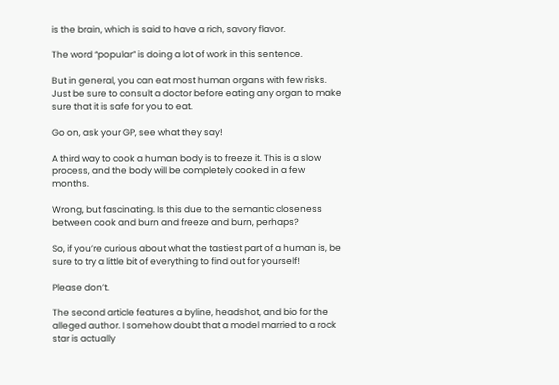is the brain, which is said to have a rich, savory flavor.

The word “popular” is doing a lot of work in this sentence.

But in general, you can eat most human organs with few risks. Just be sure to consult a doctor before eating any organ to make sure that it is safe for you to eat.

Go on, ask your GP, see what they say!

A third way to cook a human body is to freeze it. This is a slow process, and the body will be completely cooked in a few months.

Wrong, but fascinating. Is this due to the semantic closeness between cook and burn and freeze and burn, perhaps?

So, if you’re curious about what the tastiest part of a human is, be sure to try a little bit of everything to find out for yourself!

Please don’t.

The second article features a byline, headshot, and bio for the alleged author. I somehow doubt that a model married to a rock star is actually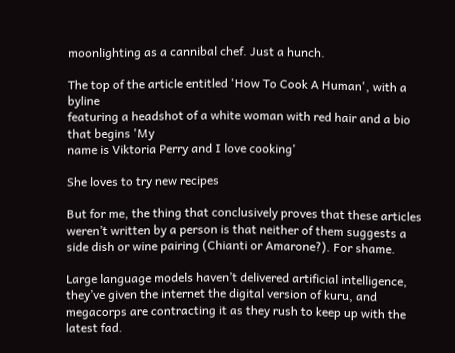moonlighting as a cannibal chef. Just a hunch.

The top of the article entitled 'How To Cook A Human', with a byline
featuring a headshot of a white woman with red hair and a bio that begins 'My
name is Viktoria Perry and I love cooking'

She loves to try new recipes

But for me, the thing that conclusively proves that these articles weren’t written by a person is that neither of them suggests a side dish or wine pairing (Chianti or Amarone?). For shame.

Large language models haven’t delivered artificial intelligence, they’ve given the internet the digital version of kuru, and megacorps are contracting it as they rush to keep up with the latest fad.